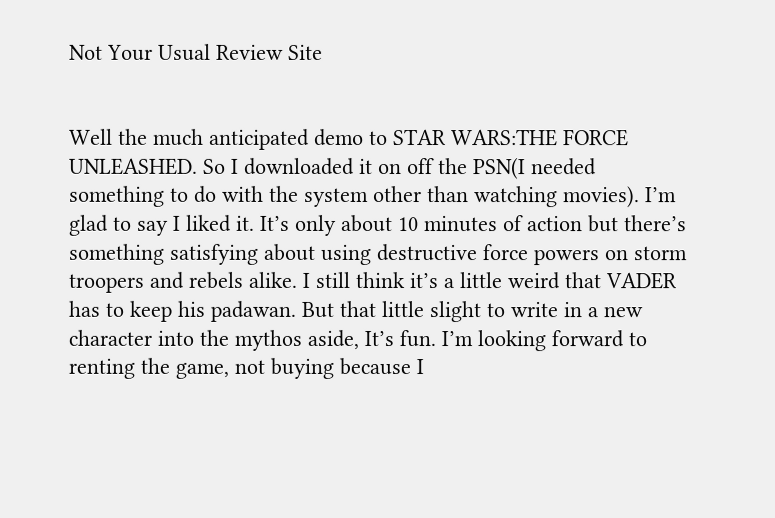Not Your Usual Review Site


Well the much anticipated demo to STAR WARS:THE FORCE UNLEASHED. So I downloaded it on off the PSN(I needed something to do with the system other than watching movies). I’m glad to say I liked it. It’s only about 10 minutes of action but there’s something satisfying about using destructive force powers on storm troopers and rebels alike. I still think it’s a little weird that VADER has to keep his padawan. But that little slight to write in a new character into the mythos aside, It’s fun. I’m looking forward to renting the game, not buying because I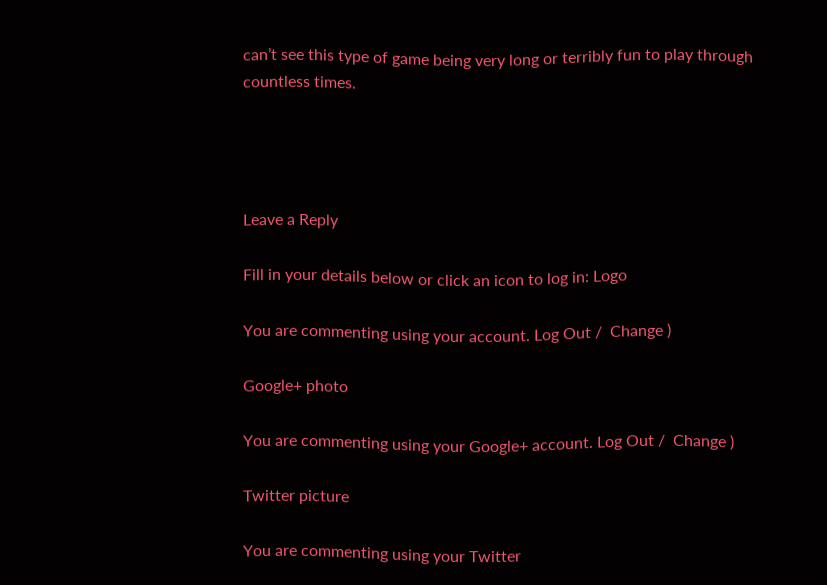can’t see this type of game being very long or terribly fun to play through countless times.




Leave a Reply

Fill in your details below or click an icon to log in: Logo

You are commenting using your account. Log Out /  Change )

Google+ photo

You are commenting using your Google+ account. Log Out /  Change )

Twitter picture

You are commenting using your Twitter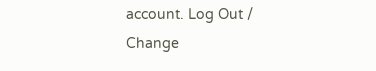account. Log Out /  Change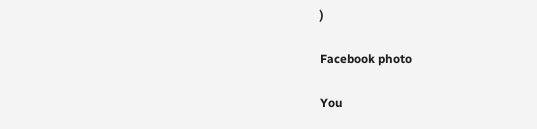)

Facebook photo

You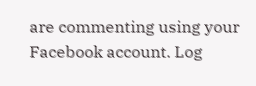are commenting using your Facebook account. Log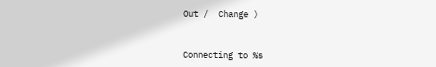Out /  Change )


Connecting to %s